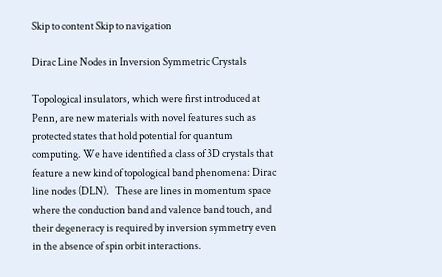Skip to content Skip to navigation

Dirac Line Nodes in Inversion Symmetric Crystals

Topological insulators, which were first introduced at Penn, are new materials with novel features such as protected states that hold potential for quantum computing. We have identified a class of 3D crystals that feature a new kind of topological band phenomena: Dirac line nodes (DLN).   These are lines in momentum space where the conduction band and valence band touch, and their degeneracy is required by inversion symmetry even in the absence of spin orbit interactions.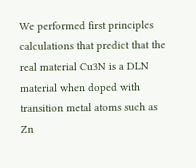We performed first principles calculations that predict that the real material Cu3N is a DLN material when doped with transition metal atoms such as Zn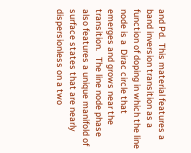and Pd.  This material features a band inversion transition as a function of doping in which the line node is a  Dirac circle that emerges and grows near the transition.   The line node phase also features a unique manifold of surface states that are nearly dispersionless on a two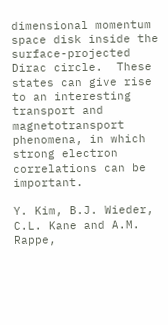dimensional momentum space disk inside the surface-projected Dirac circle.  These states can give rise to an interesting transport and magnetotransport phenomena, in which strong electron correlations can be important.

Y. Kim, B.J. Wieder, C.L. Kane and A.M. Rappe,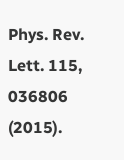Phys. Rev. Lett. 115, 036806 (2015).